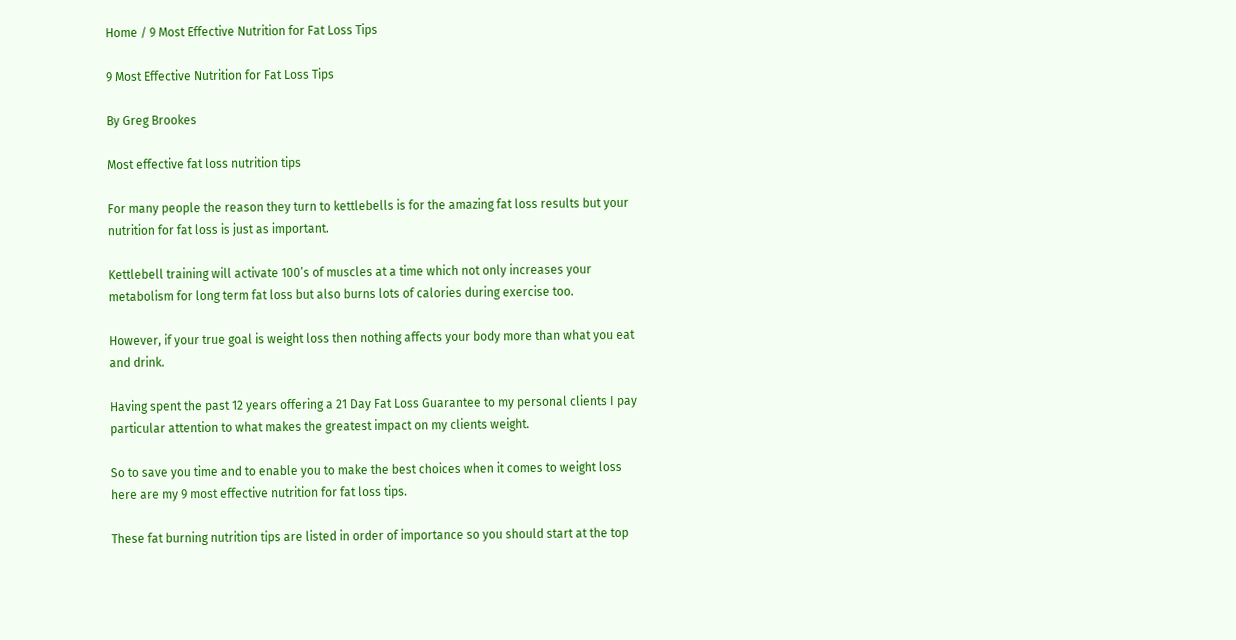Home / 9 Most Effective Nutrition for Fat Loss Tips

9 Most Effective Nutrition for Fat Loss Tips

By Greg Brookes

Most effective fat loss nutrition tips

For many people the reason they turn to kettlebells is for the amazing fat loss results but your nutrition for fat loss is just as important.

Kettlebell training will activate 100’s of muscles at a time which not only increases your metabolism for long term fat loss but also burns lots of calories during exercise too.

However, if your true goal is weight loss then nothing affects your body more than what you eat and drink.

Having spent the past 12 years offering a 21 Day Fat Loss Guarantee to my personal clients I pay particular attention to what makes the greatest impact on my clients weight.

So to save you time and to enable you to make the best choices when it comes to weight loss here are my 9 most effective nutrition for fat loss tips.

These fat burning nutrition tips are listed in order of importance so you should start at the top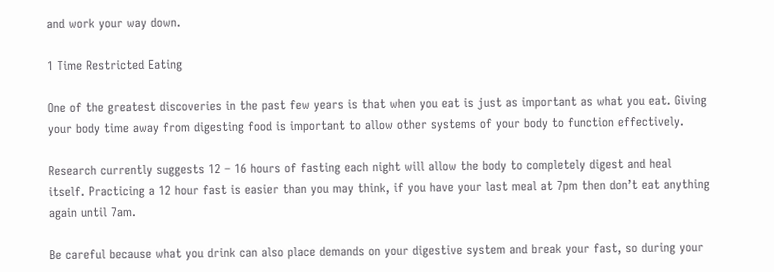and work your way down.

1 Time Restricted Eating

One of the greatest discoveries in the past few years is that when you eat is just as important as what you eat. Giving your body time away from digesting food is important to allow other systems of your body to function effectively.

Research currently suggests 12 – 16 hours of fasting each night will allow the body to completely digest and heal itself. Practicing a 12 hour fast is easier than you may think, if you have your last meal at 7pm then don’t eat anything again until 7am.

Be careful because what you drink can also place demands on your digestive system and break your fast, so during your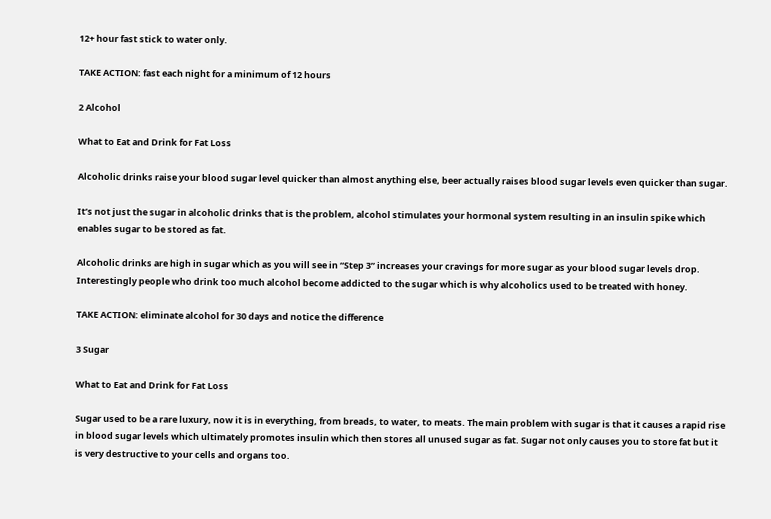12+ hour fast stick to water only.

TAKE ACTION: fast each night for a minimum of 12 hours

2 Alcohol

What to Eat and Drink for Fat Loss

Alcoholic drinks raise your blood sugar level quicker than almost anything else, beer actually raises blood sugar levels even quicker than sugar.

It’s not just the sugar in alcoholic drinks that is the problem, alcohol stimulates your hormonal system resulting in an insulin spike which enables sugar to be stored as fat.

Alcoholic drinks are high in sugar which as you will see in “Step 3” increases your cravings for more sugar as your blood sugar levels drop. Interestingly people who drink too much alcohol become addicted to the sugar which is why alcoholics used to be treated with honey.

TAKE ACTION: eliminate alcohol for 30 days and notice the difference

3 Sugar

What to Eat and Drink for Fat Loss

Sugar used to be a rare luxury, now it is in everything, from breads, to water, to meats. The main problem with sugar is that it causes a rapid rise in blood sugar levels which ultimately promotes insulin which then stores all unused sugar as fat. Sugar not only causes you to store fat but it is very destructive to your cells and organs too.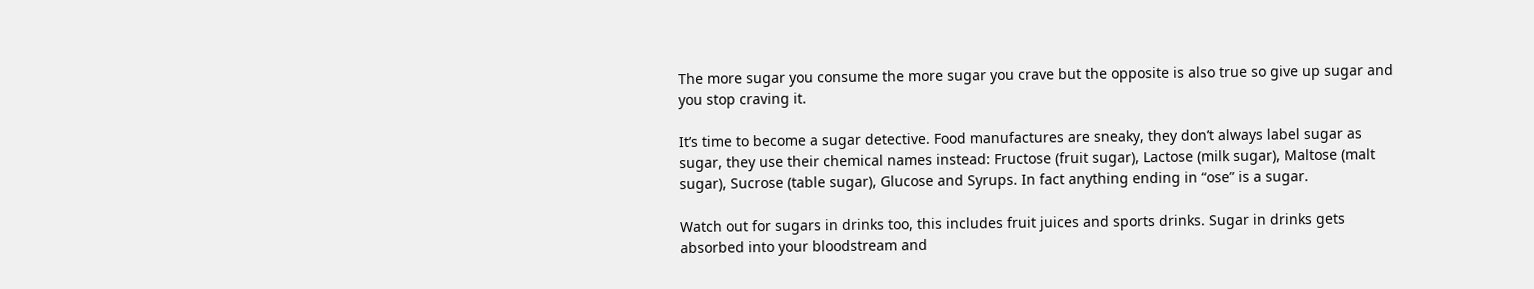The more sugar you consume the more sugar you crave but the opposite is also true so give up sugar and you stop craving it.

It’s time to become a sugar detective. Food manufactures are sneaky, they don’t always label sugar as sugar, they use their chemical names instead: Fructose (fruit sugar), Lactose (milk sugar), Maltose (malt sugar), Sucrose (table sugar), Glucose and Syrups. In fact anything ending in “ose” is a sugar.

Watch out for sugars in drinks too, this includes fruit juices and sports drinks. Sugar in drinks gets absorbed into your bloodstream and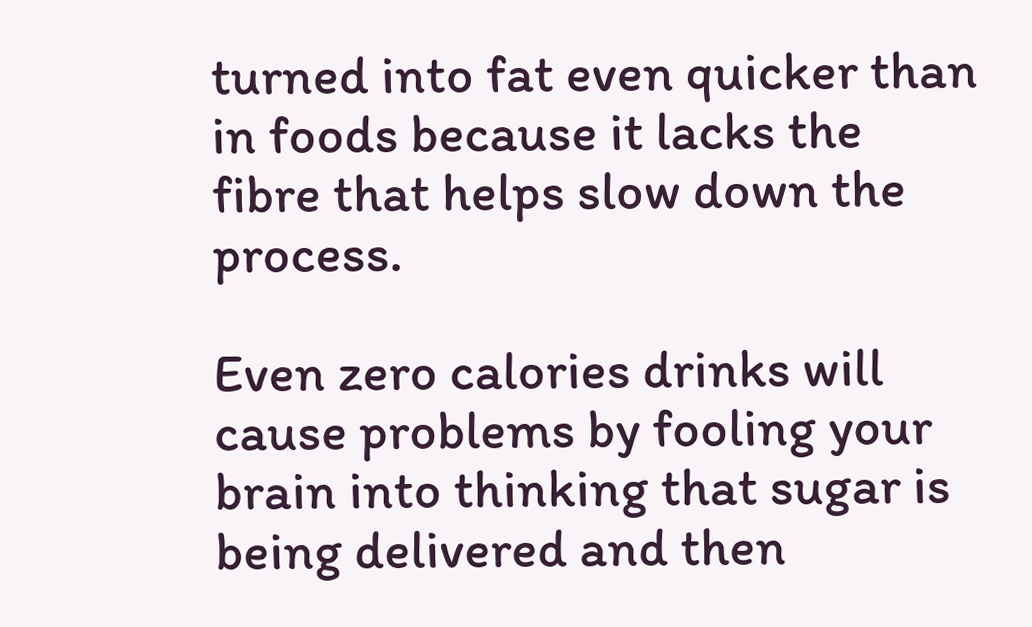turned into fat even quicker than in foods because it lacks the fibre that helps slow down the process.

Even zero calories drinks will cause problems by fooling your brain into thinking that sugar is being delivered and then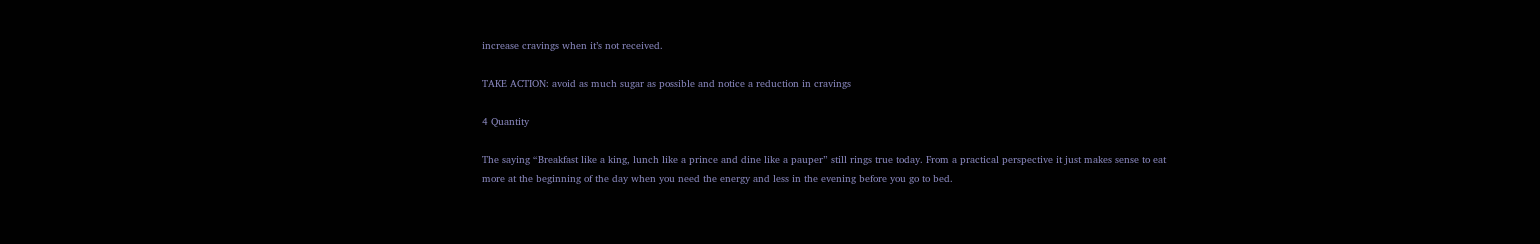increase cravings when it’s not received.

TAKE ACTION: avoid as much sugar as possible and notice a reduction in cravings

4 Quantity

The saying “Breakfast like a king, lunch like a prince and dine like a pauper” still rings true today. From a practical perspective it just makes sense to eat more at the beginning of the day when you need the energy and less in the evening before you go to bed.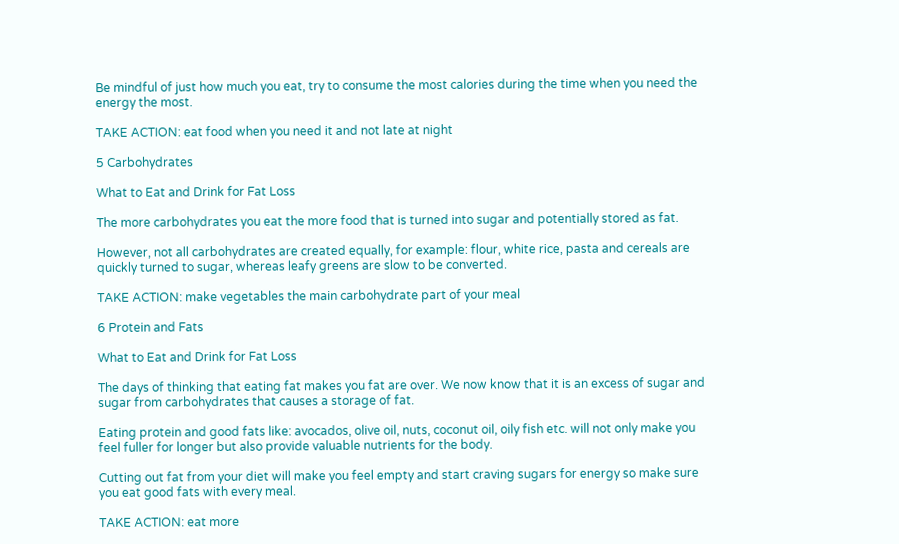Be mindful of just how much you eat, try to consume the most calories during the time when you need the energy the most.

TAKE ACTION: eat food when you need it and not late at night

5 Carbohydrates

What to Eat and Drink for Fat Loss

The more carbohydrates you eat the more food that is turned into sugar and potentially stored as fat.

However, not all carbohydrates are created equally, for example: flour, white rice, pasta and cereals are quickly turned to sugar, whereas leafy greens are slow to be converted.

TAKE ACTION: make vegetables the main carbohydrate part of your meal

6 Protein and Fats

What to Eat and Drink for Fat Loss

The days of thinking that eating fat makes you fat are over. We now know that it is an excess of sugar and sugar from carbohydrates that causes a storage of fat.

Eating protein and good fats like: avocados, olive oil, nuts, coconut oil, oily fish etc. will not only make you feel fuller for longer but also provide valuable nutrients for the body.

Cutting out fat from your diet will make you feel empty and start craving sugars for energy so make sure you eat good fats with every meal.

TAKE ACTION: eat more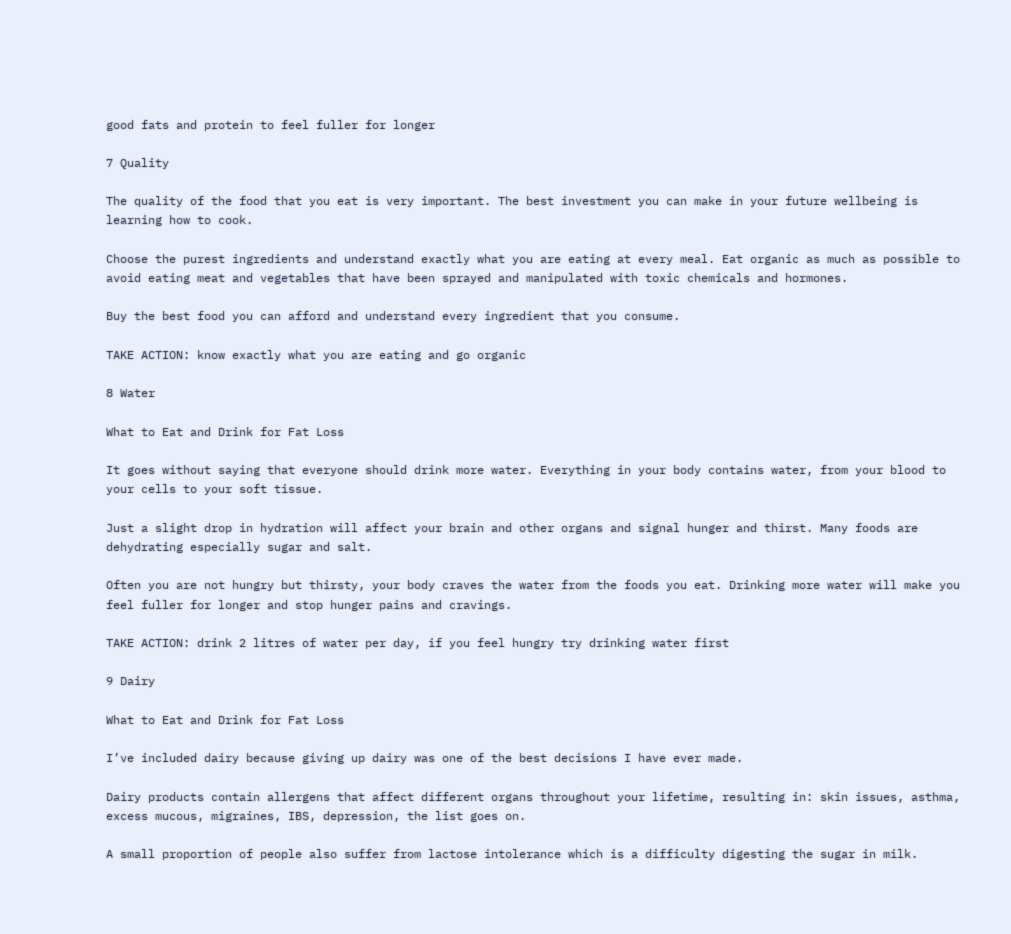good fats and protein to feel fuller for longer

7 Quality

The quality of the food that you eat is very important. The best investment you can make in your future wellbeing is learning how to cook.

Choose the purest ingredients and understand exactly what you are eating at every meal. Eat organic as much as possible to avoid eating meat and vegetables that have been sprayed and manipulated with toxic chemicals and hormones.

Buy the best food you can afford and understand every ingredient that you consume.

TAKE ACTION: know exactly what you are eating and go organic

8 Water

What to Eat and Drink for Fat Loss

It goes without saying that everyone should drink more water. Everything in your body contains water, from your blood to your cells to your soft tissue.

Just a slight drop in hydration will affect your brain and other organs and signal hunger and thirst. Many foods are dehydrating especially sugar and salt.

Often you are not hungry but thirsty, your body craves the water from the foods you eat. Drinking more water will make you feel fuller for longer and stop hunger pains and cravings.

TAKE ACTION: drink 2 litres of water per day, if you feel hungry try drinking water first

9 Dairy

What to Eat and Drink for Fat Loss

I’ve included dairy because giving up dairy was one of the best decisions I have ever made.

Dairy products contain allergens that affect different organs throughout your lifetime, resulting in: skin issues, asthma, excess mucous, migraines, IBS, depression, the list goes on.

A small proportion of people also suffer from lactose intolerance which is a difficulty digesting the sugar in milk.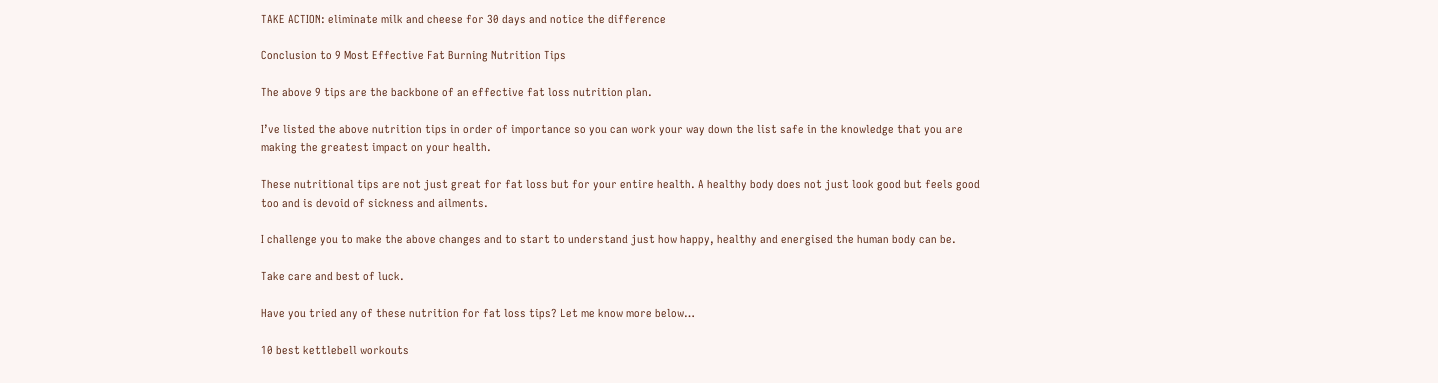TAKE ACTION: eliminate milk and cheese for 30 days and notice the difference

Conclusion to 9 Most Effective Fat Burning Nutrition Tips

The above 9 tips are the backbone of an effective fat loss nutrition plan.

I’ve listed the above nutrition tips in order of importance so you can work your way down the list safe in the knowledge that you are making the greatest impact on your health.

These nutritional tips are not just great for fat loss but for your entire health. A healthy body does not just look good but feels good too and is devoid of sickness and ailments.

I challenge you to make the above changes and to start to understand just how happy, healthy and energised the human body can be.

Take care and best of luck.

Have you tried any of these nutrition for fat loss tips? Let me know more below…

10 best kettlebell workouts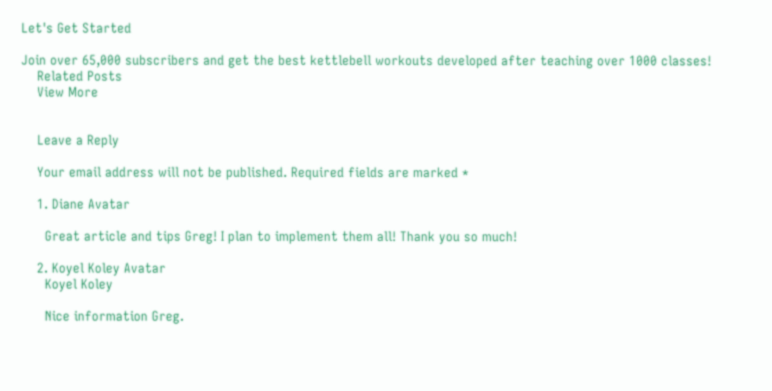Let's Get Started

Join over 65,000 subscribers and get the best kettlebell workouts developed after teaching over 1000 classes!
    Related Posts
    View More


    Leave a Reply

    Your email address will not be published. Required fields are marked *

    1. Diane Avatar

      Great article and tips Greg! I plan to implement them all! Thank you so much!

    2. Koyel Koley Avatar
      Koyel Koley

      Nice information Greg.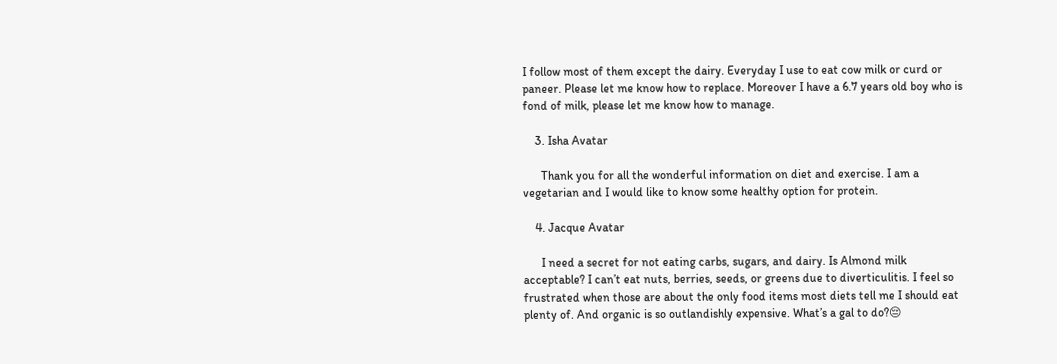I follow most of them except the dairy. Everyday I use to eat cow milk or curd or paneer. Please let me know how to replace. Moreover I have a 6.7 years old boy who is fond of milk, please let me know how to manage.

    3. Isha Avatar

      Thank you for all the wonderful information on diet and exercise. I am a vegetarian and I would like to know some healthy option for protein.

    4. Jacque Avatar

      I need a secret for not eating carbs, sugars, and dairy. Is Almond milk acceptable? I can’t eat nuts, berries, seeds, or greens due to diverticulitis. I feel so frustrated when those are about the only food items most diets tell me I should eat plenty of. And organic is so outlandishly expensive. What’s a gal to do?😔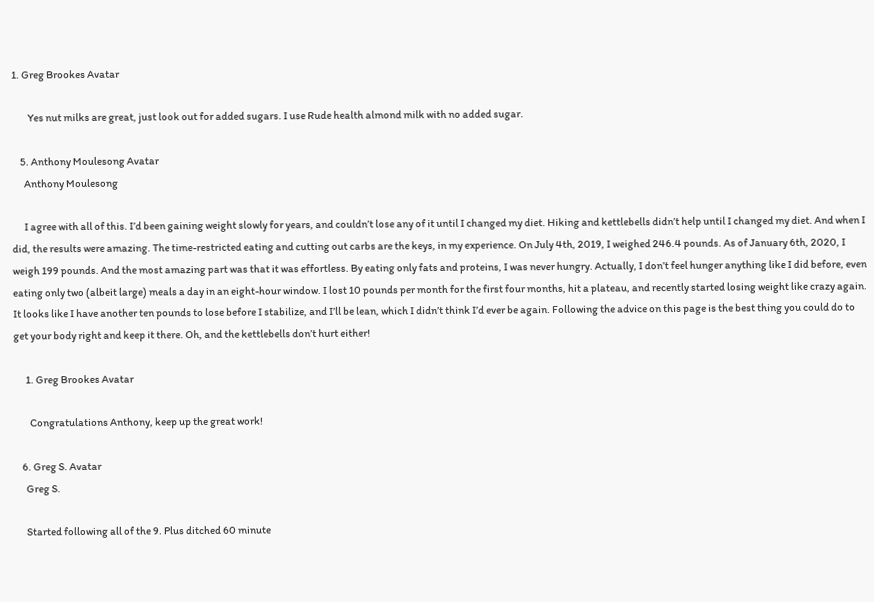1. Greg Brookes Avatar

        Yes nut milks are great, just look out for added sugars. I use Rude health almond milk with no added sugar.

    5. Anthony Moulesong Avatar
      Anthony Moulesong

      I agree with all of this. I’d been gaining weight slowly for years, and couldn’t lose any of it until I changed my diet. Hiking and kettlebells didn’t help until I changed my diet. And when I did, the results were amazing. The time-restricted eating and cutting out carbs are the keys, in my experience. On July 4th, 2019, I weighed 246.4 pounds. As of January 6th, 2020, I weigh 199 pounds. And the most amazing part was that it was effortless. By eating only fats and proteins, I was never hungry. Actually, I don’t feel hunger anything like I did before, even eating only two (albeit large) meals a day in an eight-hour window. I lost 10 pounds per month for the first four months, hit a plateau, and recently started losing weight like crazy again. It looks like I have another ten pounds to lose before I stabilize, and I’ll be lean, which I didn’t think I’d ever be again. Following the advice on this page is the best thing you could do to get your body right and keep it there. Oh, and the kettlebells don’t hurt either!

      1. Greg Brookes Avatar

        Congratulations Anthony, keep up the great work!

    6. Greg S. Avatar
      Greg S.

      Started following all of the 9. Plus ditched 60 minute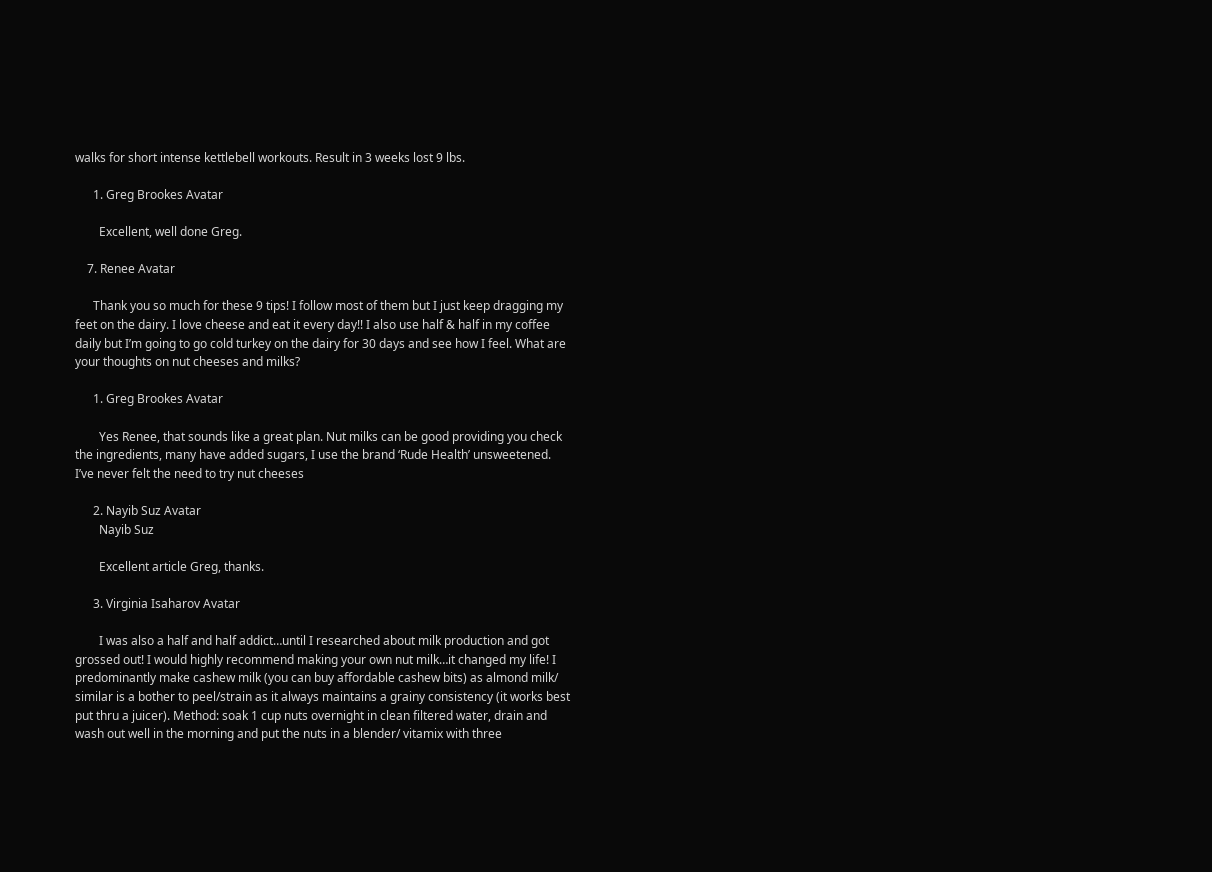walks for short intense kettlebell workouts. Result in 3 weeks lost 9 lbs.

      1. Greg Brookes Avatar

        Excellent, well done Greg.

    7. Renee Avatar

      Thank you so much for these 9 tips! I follow most of them but I just keep dragging my feet on the dairy. I love cheese and eat it every day!! I also use half & half in my coffee daily but I’m going to go cold turkey on the dairy for 30 days and see how I feel. What are your thoughts on nut cheeses and milks?

      1. Greg Brookes Avatar

        Yes Renee, that sounds like a great plan. Nut milks can be good providing you check the ingredients, many have added sugars, I use the brand ‘Rude Health’ unsweetened. I’ve never felt the need to try nut cheeses

      2. Nayib Suz Avatar
        Nayib Suz

        Excellent article Greg, thanks.

      3. Virginia Isaharov Avatar

        I was also a half and half addict…until I researched about milk production and got grossed out! I would highly recommend making your own nut milk…it changed my life! I predominantly make cashew milk (you can buy affordable cashew bits) as almond milk/ similar is a bother to peel/strain as it always maintains a grainy consistency (it works best put thru a juicer). Method: soak 1 cup nuts overnight in clean filtered water, drain and wash out well in the morning and put the nuts in a blender/ vitamix with three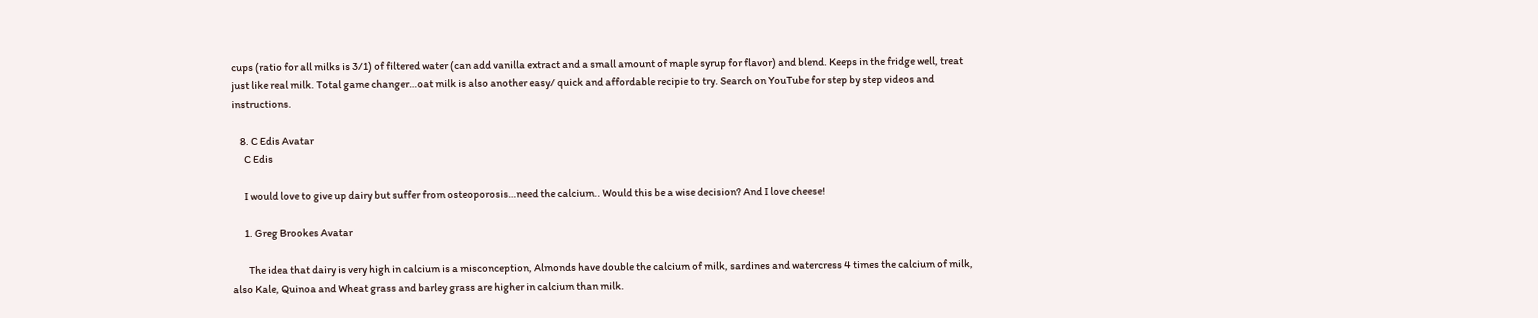cups (ratio for all milks is 3/1) of filtered water (can add vanilla extract and a small amount of maple syrup for flavor) and blend. Keeps in the fridge well, treat just like real milk. Total game changer…oat milk is also another easy/ quick and affordable recipie to try. Search on YouTube for step by step videos and instructions.

    8. C Edis Avatar
      C Edis

      I would love to give up dairy but suffer from osteoporosis…need the calcium.. Would this be a wise decision? And I love cheese!

      1. Greg Brookes Avatar

        The idea that dairy is very high in calcium is a misconception, Almonds have double the calcium of milk, sardines and watercress 4 times the calcium of milk, also Kale, Quinoa and Wheat grass and barley grass are higher in calcium than milk.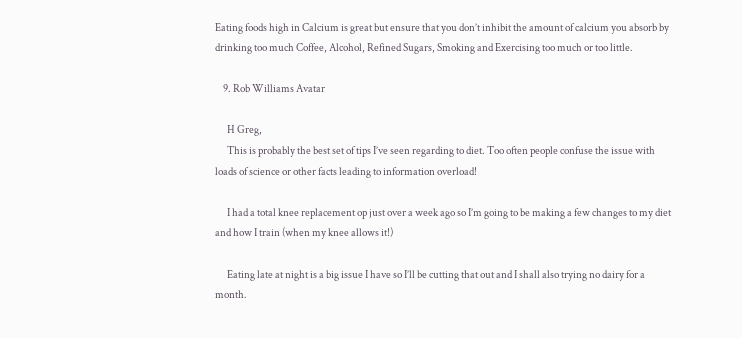Eating foods high in Calcium is great but ensure that you don’t inhibit the amount of calcium you absorb by drinking too much Coffee, Alcohol, Refined Sugars, Smoking and Exercising too much or too little.

    9. Rob Williams Avatar

      H Greg,
      This is probably the best set of tips I’ve seen regarding to diet. Too often people confuse the issue with loads of science or other facts leading to information overload!

      I had a total knee replacement op just over a week ago so I’m going to be making a few changes to my diet and how I train (when my knee allows it!)

      Eating late at night is a big issue I have so I’ll be cutting that out and I shall also trying no dairy for a month.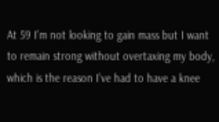At 59 I’m not looking to gain mass but I want to remain strong without overtaxing my body, which is the reason I’ve had to have a knee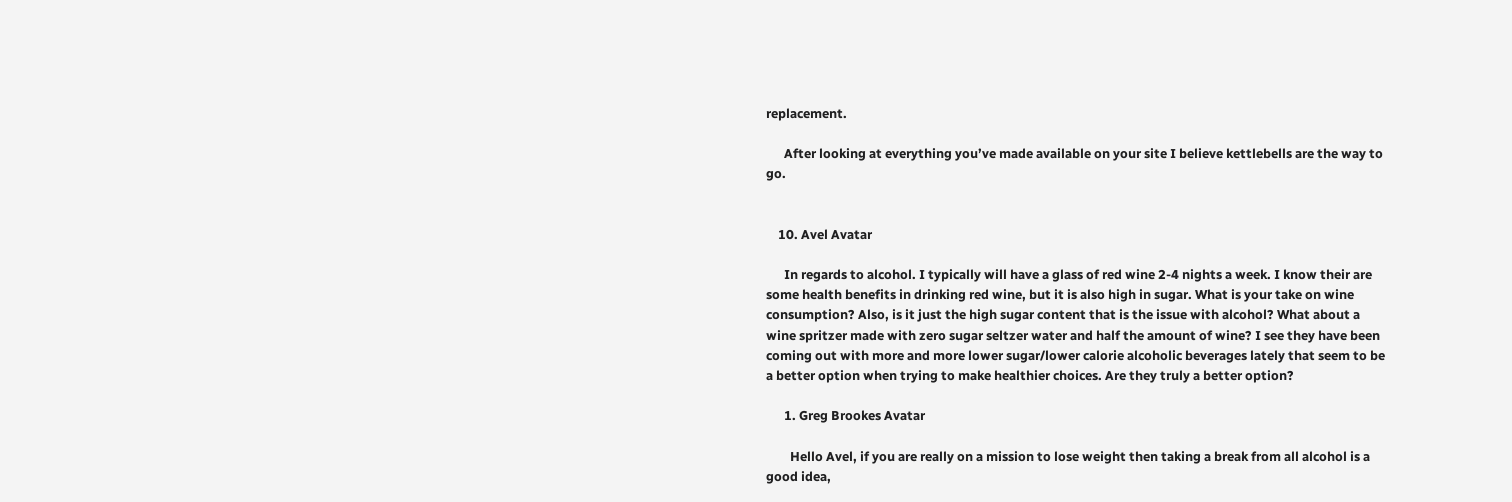replacement.

      After looking at everything you’ve made available on your site I believe kettlebells are the way to go.


    10. Avel Avatar

      In regards to alcohol. I typically will have a glass of red wine 2-4 nights a week. I know their are some health benefits in drinking red wine, but it is also high in sugar. What is your take on wine consumption? Also, is it just the high sugar content that is the issue with alcohol? What about a wine spritzer made with zero sugar seltzer water and half the amount of wine? I see they have been coming out with more and more lower sugar/lower calorie alcoholic beverages lately that seem to be a better option when trying to make healthier choices. Are they truly a better option?

      1. Greg Brookes Avatar

        Hello Avel, if you are really on a mission to lose weight then taking a break from all alcohol is a good idea,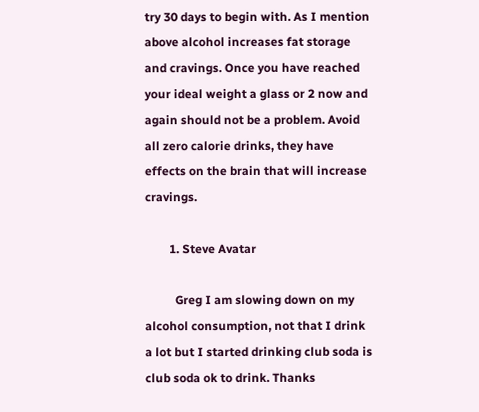try 30 days to begin with. As I mention above alcohol increases fat storage and cravings. Once you have reached your ideal weight a glass or 2 now and again should not be a problem. Avoid all zero calorie drinks, they have effects on the brain that will increase cravings.

        1. Steve Avatar

          Greg I am slowing down on my alcohol consumption, not that I drink a lot but I started drinking club soda is club soda ok to drink. Thanks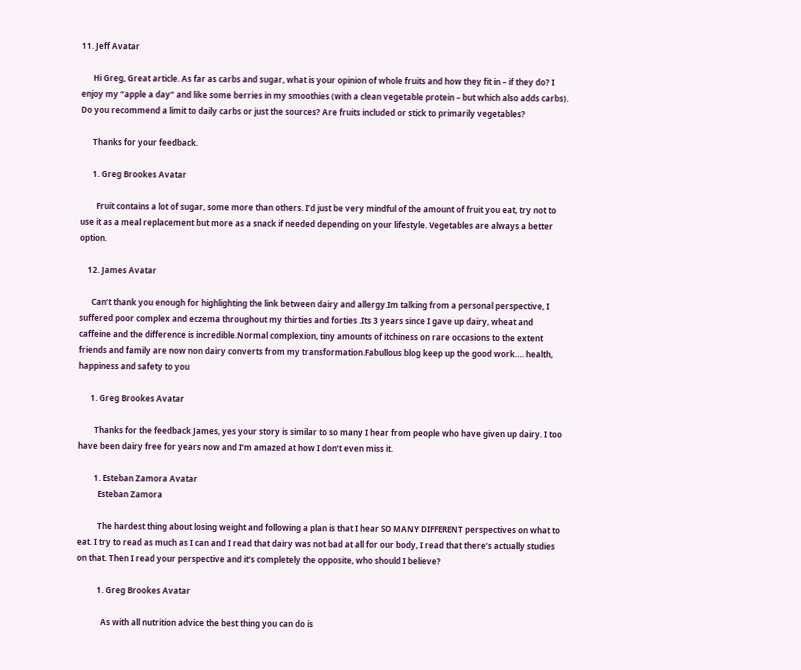11. Jeff Avatar

      Hi Greg, Great article. As far as carbs and sugar, what is your opinion of whole fruits and how they fit in – if they do? I enjoy my “apple a day” and like some berries in my smoothies (with a clean vegetable protein – but which also adds carbs). Do you recommend a limit to daily carbs or just the sources? Are fruits included or stick to primarily vegetables?

      Thanks for your feedback.

      1. Greg Brookes Avatar

        Fruit contains a lot of sugar, some more than others. I’d just be very mindful of the amount of fruit you eat, try not to use it as a meal replacement but more as a snack if needed depending on your lifestyle. Vegetables are always a better option.

    12. James Avatar

      Can’t thank you enough for highlighting the link between dairy and allergy.Im talking from a personal perspective, I suffered poor complex and eczema throughout my thirties and forties .Its 3 years since I gave up dairy, wheat and caffeine and the difference is incredible.Normal complexion, tiny amounts of itchiness on rare occasions to the extent friends and family are now non dairy converts from my transformation.Fabullous blog keep up the good work…. health, happiness and safety to you

      1. Greg Brookes Avatar

        Thanks for the feedback James, yes your story is similar to so many I hear from people who have given up dairy. I too have been dairy free for years now and I’m amazed at how I don’t even miss it.

        1. Esteban Zamora Avatar
          Esteban Zamora

          The hardest thing about losing weight and following a plan is that I hear SO MANY DIFFERENT perspectives on what to eat. I try to read as much as I can and I read that dairy was not bad at all for our body, I read that there’s actually studies on that. Then I read your perspective and it’s completely the opposite, who should I believe?

          1. Greg Brookes Avatar

            As with all nutrition advice the best thing you can do is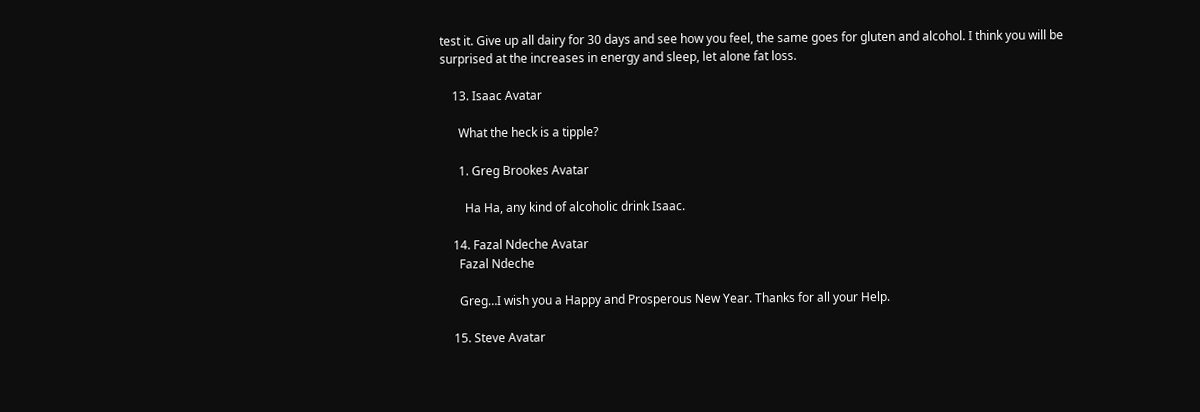test it. Give up all dairy for 30 days and see how you feel, the same goes for gluten and alcohol. I think you will be surprised at the increases in energy and sleep, let alone fat loss.

    13. Isaac Avatar

      What the heck is a tipple?

      1. Greg Brookes Avatar

        Ha Ha, any kind of alcoholic drink Isaac.

    14. Fazal Ndeche Avatar
      Fazal Ndeche

      Greg…I wish you a Happy and Prosperous New Year. Thanks for all your Help.

    15. Steve Avatar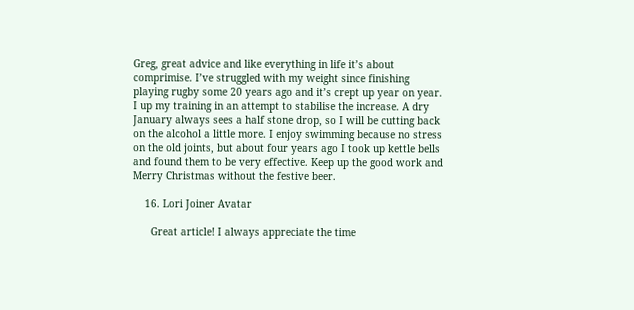Greg, great advice and like everything in life it’s about comprimise. I’ve struggled with my weight since finishing playing rugby some 20 years ago and it’s crept up year on year. I up my training in an attempt to stabilise the increase. A dry January always sees a half stone drop, so I will be cutting back on the alcohol a little more. I enjoy swimming because no stress on the old joints, but about four years ago I took up kettle bells and found them to be very effective. Keep up the good work and Merry Christmas without the festive beer.

    16. Lori Joiner Avatar

      Great article! I always appreciate the time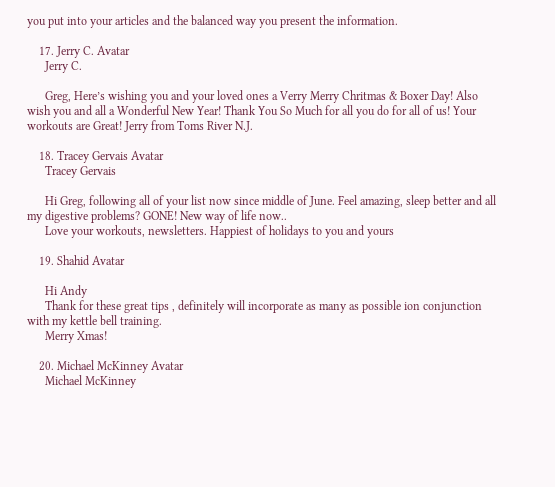you put into your articles and the balanced way you present the information.

    17. Jerry C. Avatar
      Jerry C.

      Greg, Here’s wishing you and your loved ones a Verry Merry Chritmas & Boxer Day! Also wish you and all a Wonderful New Year! Thank You So Much for all you do for all of us! Your workouts are Great! Jerry from Toms River N.J.

    18. Tracey Gervais Avatar
      Tracey Gervais

      Hi Greg, following all of your list now since middle of June. Feel amazing, sleep better and all my digestive problems? GONE! New way of life now..
      Love your workouts, newsletters. Happiest of holidays to you and yours

    19. Shahid Avatar

      Hi Andy
      Thank for these great tips , definitely will incorporate as many as possible ion conjunction with my kettle bell training.
      Merry Xmas!

    20. Michael McKinney Avatar
      Michael McKinney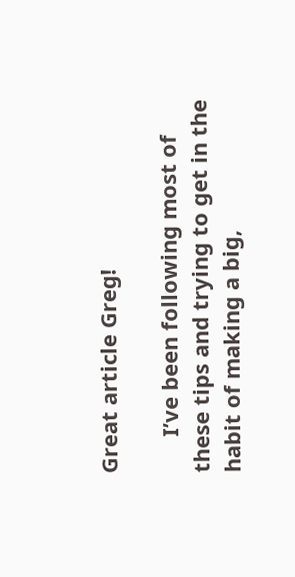Great article Greg!

      I’ve been following most of these tips and trying to get in the habit of making a big,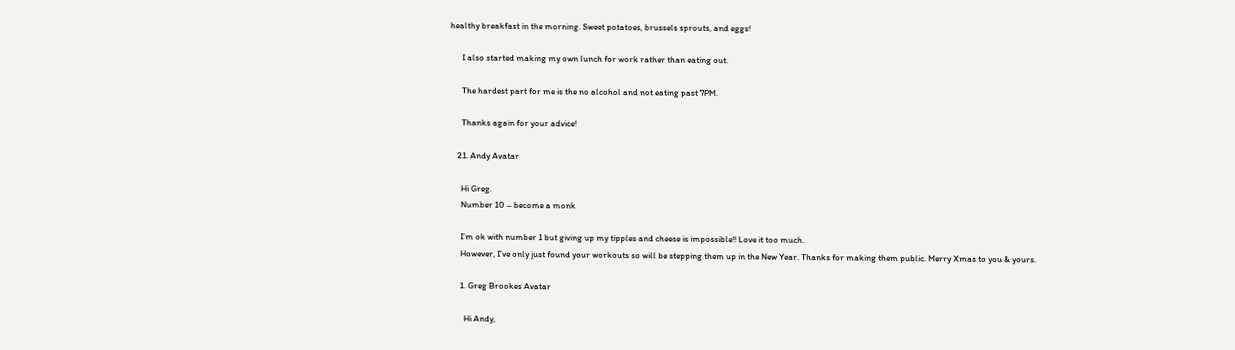healthy breakfast in the morning. Sweet potatoes, brussels sprouts, and eggs!

      I also started making my own lunch for work rather than eating out.

      The hardest part for me is the no alcohol and not eating past 7PM.

      Thanks again for your advice!

    21. Andy Avatar

      Hi Greg.
      Number 10 – become a monk

      I’m ok with number 1 but giving up my tipples and cheese is impossible!! Love it too much.
      However, I’ve only just found your workouts so will be stepping them up in the New Year. Thanks for making them public. Merry Xmas to you & yours.

      1. Greg Brookes Avatar

        Hi Andy,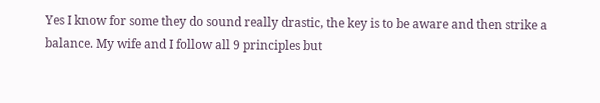Yes I know for some they do sound really drastic, the key is to be aware and then strike a balance. My wife and I follow all 9 principles but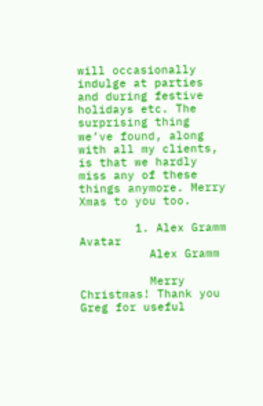will occasionally indulge at parties and during festive holidays etc. The surprising thing we’ve found, along with all my clients, is that we hardly miss any of these things anymore. Merry Xmas to you too.

        1. Alex Gramm Avatar
          Alex Gramm

          Merry Christmas! Thank you Greg for useful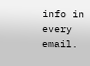info in every email.